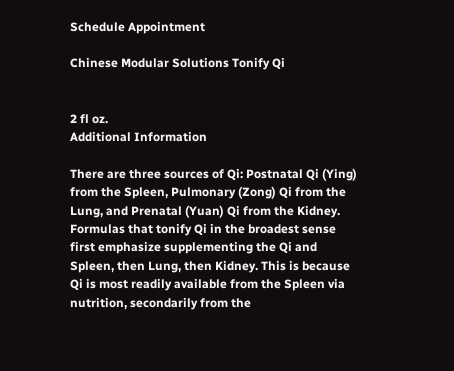Schedule Appointment

Chinese Modular Solutions Tonify Qi


2 fl oz.
Additional Information

There are three sources of Qi: Postnatal Qi (Ying) from the Spleen, Pulmonary (Zong) Qi from the Lung, and Prenatal (Yuan) Qi from the Kidney. Formulas that tonify Qi in the broadest sense first emphasize supplementing the Qi and Spleen, then Lung, then Kidney. This is because Qi is most readily available from the Spleen via nutrition, secondarily from the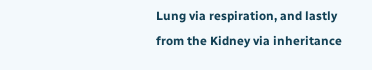Lung via respiration, and lastly from the Kidney via inheritance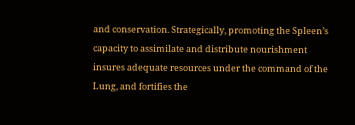and conservation. Strategically, promoting the Spleen’s capacity to assimilate and distribute nourishment insures adequate resources under the command of the Lung, and fortifies the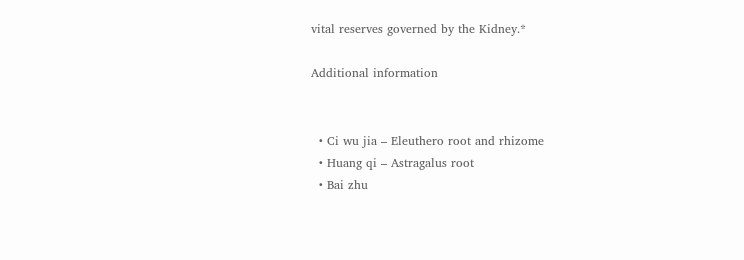vital reserves governed by the Kidney.*

Additional information


  • Ci wu jia – Eleuthero root and rhizome
  • Huang qi – Astragalus root
  • Bai zhu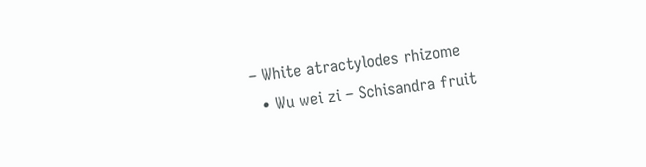– White atractylodes rhizome
  • Wu wei zi – Schisandra fruit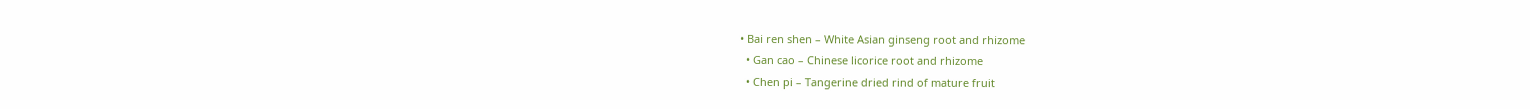• Bai ren shen – White Asian ginseng root and rhizome
  • Gan cao – Chinese licorice root and rhizome
  • Chen pi – Tangerine dried rind of mature fruit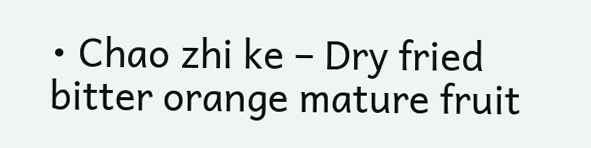• Chao zhi ke – Dry fried bitter orange mature fruit